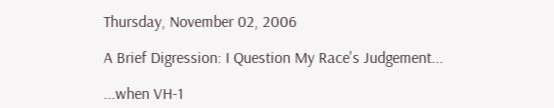Thursday, November 02, 2006

A Brief Digression: I Question My Race's Judgement...

...when VH-1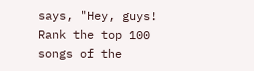says, "Hey, guys! Rank the top 100 songs of the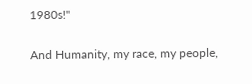1980s!"

And Humanity, my race, my people,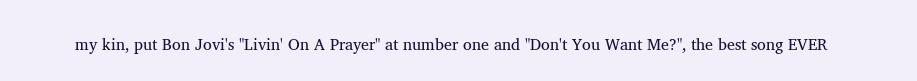my kin, put Bon Jovi's "Livin' On A Prayer" at number one and "Don't You Want Me?", the best song EVER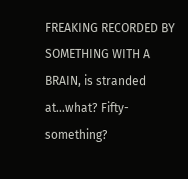FREAKING RECORDED BY SOMETHING WITH A BRAIN, is stranded at...what? Fifty-something?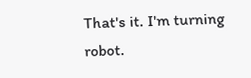That's it. I'm turning robot.